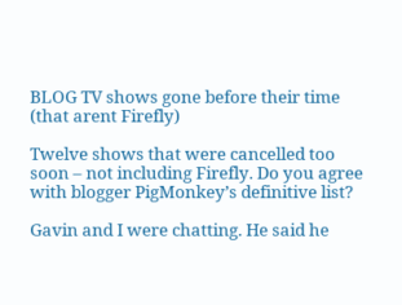BLOG TV shows gone before their time (that arent Firefly)

Twelve shows that were cancelled too soon – not including Firefly. Do you agree with blogger PigMonkey’s definitive list?

Gavin and I were chatting. He said he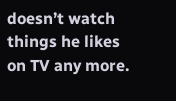doesn’t watch things he likes on TV any more.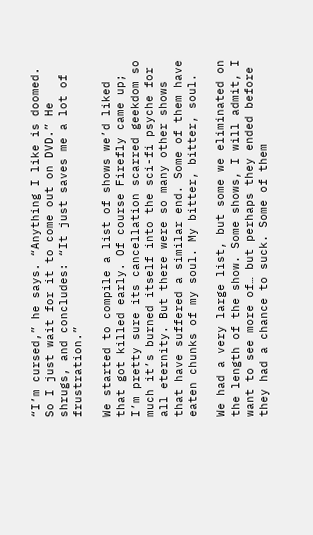“I’m cursed,” he says. “Anything I like is doomed. So I just wait for it to come out on DVD.” He shrugs, and concludes: “It just saves me a lot of frustration.”

We started to compile a list of shows we’d liked that got killed early. Of course Firefly came up; I’m pretty sure its cancellation scarred geekdom so much it’s burned itself into the sci-fi psyche for all eternity. But there were so many other shows that have suffered a similar end. Some of them have eaten chunks of my soul. My bitter, bitter, soul.

We had a very large list, but some we eliminated on the length of the show. Some shows, I will admit, I want to see more of… but perhaps they ended before they had a chance to suck. Some of them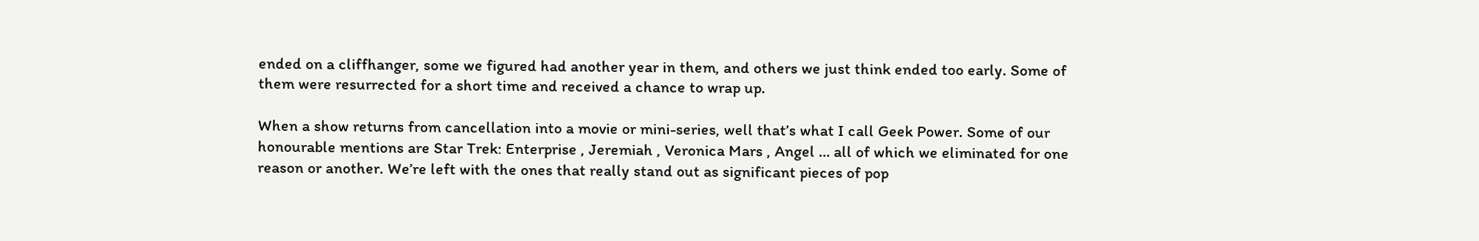ended on a cliffhanger, some we figured had another year in them, and others we just think ended too early. Some of them were resurrected for a short time and received a chance to wrap up.

When a show returns from cancellation into a movie or mini-series, well that’s what I call Geek Power. Some of our honourable mentions are Star Trek: Enterprise , Jeremiah , Veronica Mars , Angel … all of which we eliminated for one reason or another. We’re left with the ones that really stand out as significant pieces of pop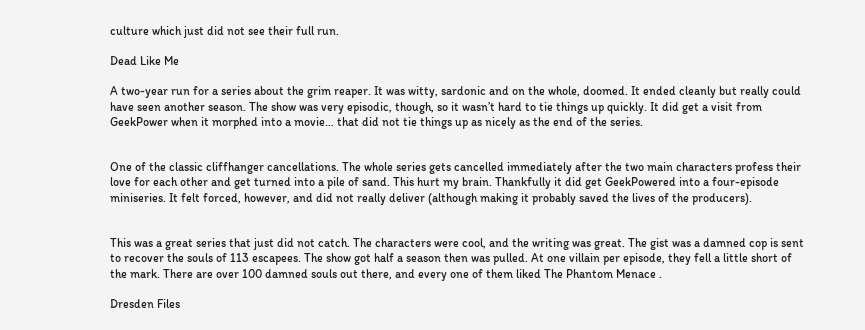culture which just did not see their full run.

Dead Like Me

A two-year run for a series about the grim reaper. It was witty, sardonic and on the whole, doomed. It ended cleanly but really could have seen another season. The show was very episodic, though, so it wasn’t hard to tie things up quickly. It did get a visit from GeekPower when it morphed into a movie… that did not tie things up as nicely as the end of the series.


One of the classic cliffhanger cancellations. The whole series gets cancelled immediately after the two main characters profess their love for each other and get turned into a pile of sand. This hurt my brain. Thankfully it did get GeekPowered into a four-episode miniseries. It felt forced, however, and did not really deliver (although making it probably saved the lives of the producers).


This was a great series that just did not catch. The characters were cool, and the writing was great. The gist was a damned cop is sent to recover the souls of 113 escapees. The show got half a season then was pulled. At one villain per episode, they fell a little short of the mark. There are over 100 damned souls out there, and every one of them liked The Phantom Menace .

Dresden Files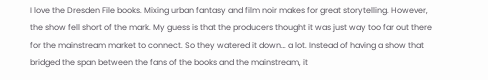I love the Dresden File books. Mixing urban fantasy and film noir makes for great storytelling. However, the show fell short of the mark. My guess is that the producers thought it was just way too far out there for the mainstream market to connect. So they watered it down… a lot. Instead of having a show that bridged the span between the fans of the books and the mainstream, it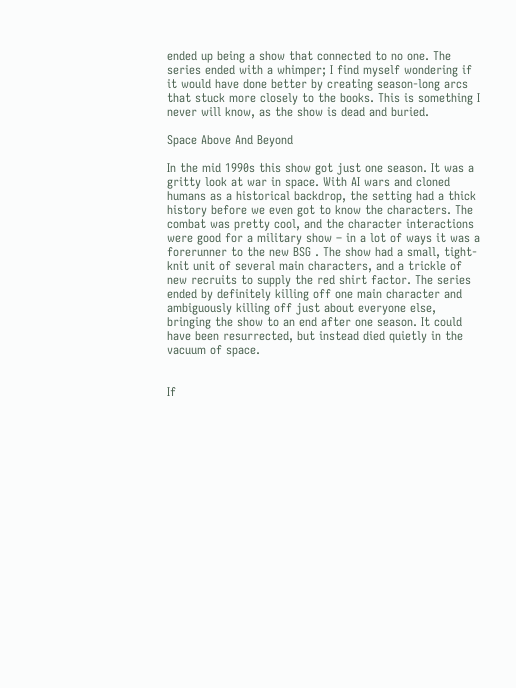ended up being a show that connected to no one. The series ended with a whimper; I find myself wondering if it would have done better by creating season-long arcs that stuck more closely to the books. This is something I never will know, as the show is dead and buried.

Space Above And Beyond

In the mid 1990s this show got just one season. It was a gritty look at war in space. With AI wars and cloned humans as a historical backdrop, the setting had a thick history before we even got to know the characters. The combat was pretty cool, and the character interactions were good for a military show – in a lot of ways it was a forerunner to the new BSG . The show had a small, tight-knit unit of several main characters, and a trickle of new recruits to supply the red shirt factor. The series ended by definitely killing off one main character and ambiguously killing off just about everyone else, bringing the show to an end after one season. It could have been resurrected, but instead died quietly in the vacuum of space.


If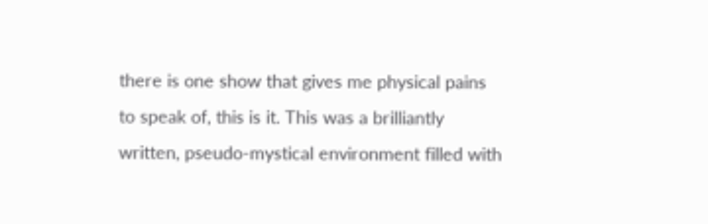there is one show that gives me physical pains to speak of, this is it. This was a brilliantly written, pseudo-mystical environment filled with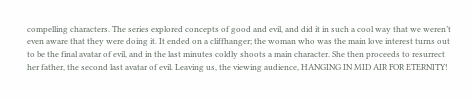compelling characters. The series explored concepts of good and evil, and did it in such a cool way that we weren’t even aware that they were doing it. It ended on a cliffhanger; the woman who was the main love interest turns out to be the final avatar of evil, and in the last minutes coldly shoots a main character. She then proceeds to resurrect her father, the second last avatar of evil. Leaving us, the viewing audience, HANGING IN MID AIR FOR ETERNITY!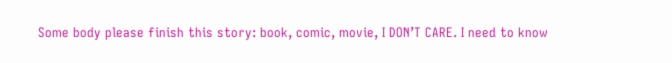Some body please finish this story: book, comic, movie, I DON’T CARE. I need to know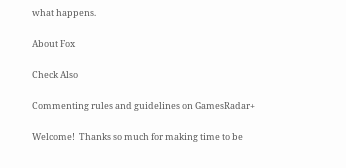what happens.

About Fox

Check Also

Commenting rules and guidelines on GamesRadar+

Welcome!  Thanks so much for making time to be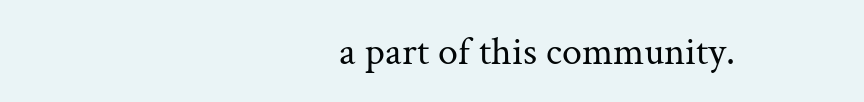a part of this community.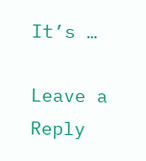It’s …

Leave a Reply